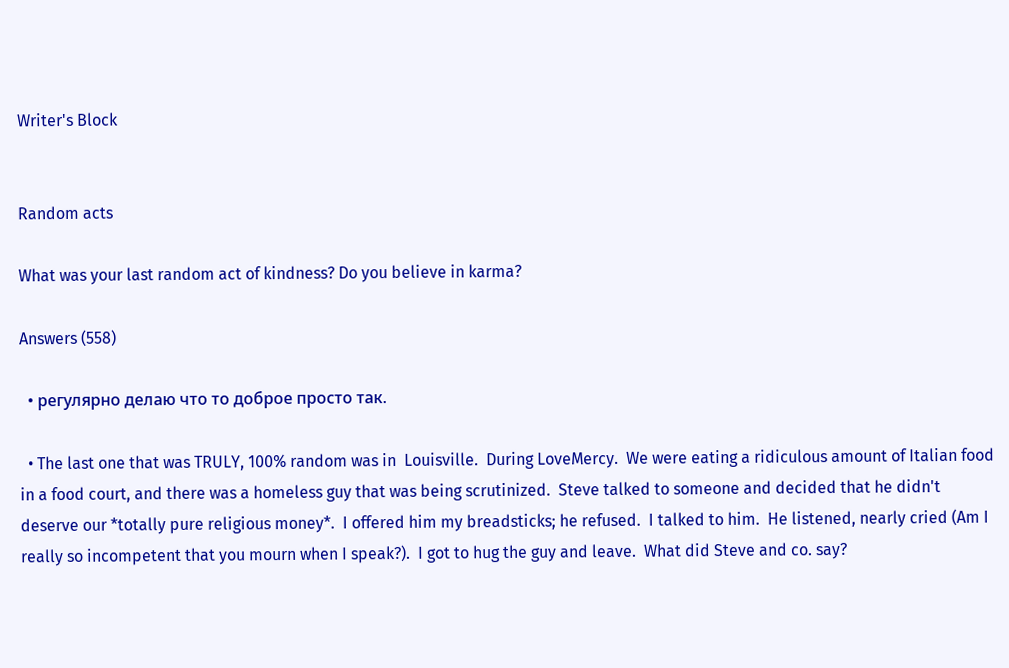Writer's Block


Random acts

What was your last random act of kindness? Do you believe in karma?

Answers (558)

  • регулярно делаю что то доброе просто так.

  • The last one that was TRULY, 100% random was in  Louisville.  During LoveMercy.  We were eating a ridiculous amount of Italian food in a food court, and there was a homeless guy that was being scrutinized.  Steve talked to someone and decided that he didn't deserve our *totally pure religious money*.  I offered him my breadsticks; he refused.  I talked to him.  He listened, nearly cried (Am I really so incompetent that you mourn when I speak?).  I got to hug the guy and leave.  What did Steve and co. say?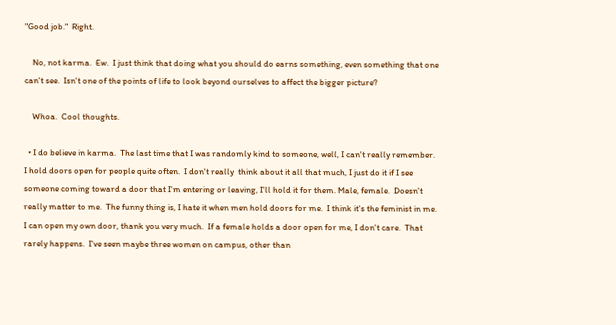"Good job."  Right.

    No, not karma.  Ew.  I just think that doing what you should do earns something, even something that one can't see.  Isn't one of the points of life to look beyond ourselves to affect the bigger picture?

    Whoa.  Cool thoughts.

  • I do believe in karma.  The last time that I was randomly kind to someone, well, I can't really remember.  I hold doors open for people quite often.  I don't really  think about it all that much, I just do it if I see someone coming toward a door that I'm entering or leaving, I'll hold it for them. Male, female.  Doesn't really matter to me.  The funny thing is, I hate it when men hold doors for me.  I think it's the feminist in me.  I can open my own door, thank you very much.  If a female holds a door open for me, I don't care.  That rarely happens.  I've seen maybe three women on campus, other than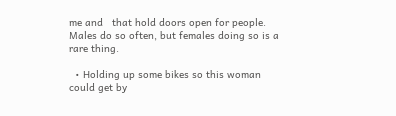me and   that hold doors open for people. Males do so often, but females doing so is a rare thing.

  • Holding up some bikes so this woman could get by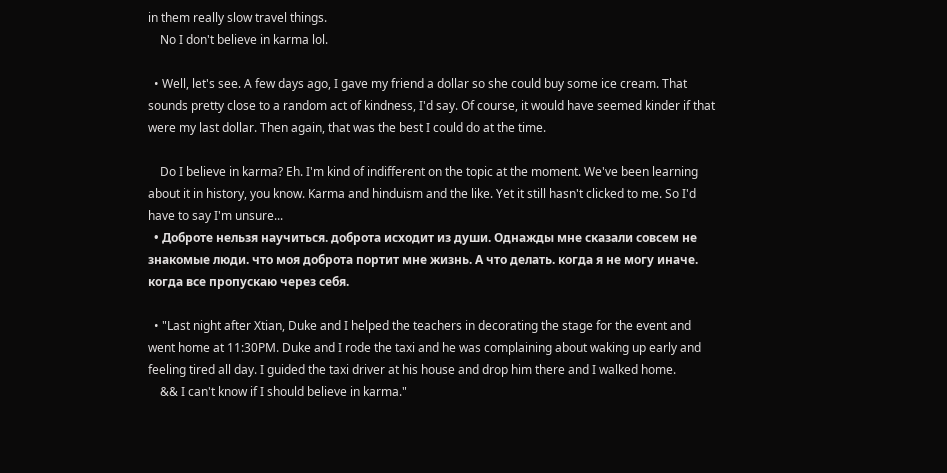in them really slow travel things.
    No I don't believe in karma lol.

  • Well, let's see. A few days ago, I gave my friend a dollar so she could buy some ice cream. That sounds pretty close to a random act of kindness, I'd say. Of course, it would have seemed kinder if that were my last dollar. Then again, that was the best I could do at the time.

    Do I believe in karma? Eh. I'm kind of indifferent on the topic at the moment. We've been learning about it in history, you know. Karma and hinduism and the like. Yet it still hasn't clicked to me. So I'd have to say I'm unsure...
  • Доброте нельзя научиться. доброта исходит из души. Однажды мне сказали совсем не знакомые люди. что моя доброта портит мне жизнь. А что делать. когда я не могу иначе.  когда все пропускаю через себя.

  • "Last night after Xtian, Duke and I helped the teachers in decorating the stage for the event and went home at 11:30PM. Duke and I rode the taxi and he was complaining about waking up early and feeling tired all day. I guided the taxi driver at his house and drop him there and I walked home.
    && I can't know if I should believe in karma."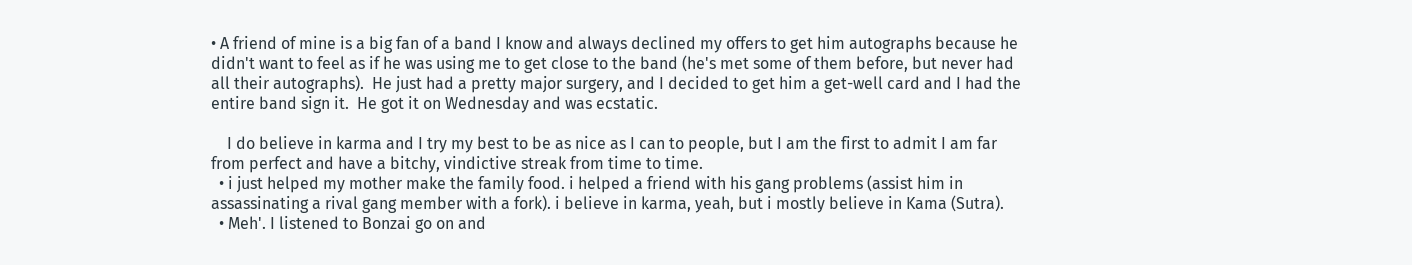• A friend of mine is a big fan of a band I know and always declined my offers to get him autographs because he didn't want to feel as if he was using me to get close to the band (he's met some of them before, but never had all their autographs).  He just had a pretty major surgery, and I decided to get him a get-well card and I had the entire band sign it.  He got it on Wednesday and was ecstatic.

    I do believe in karma and I try my best to be as nice as I can to people, but I am the first to admit I am far from perfect and have a bitchy, vindictive streak from time to time.
  • i just helped my mother make the family food. i helped a friend with his gang problems (assist him in assassinating a rival gang member with a fork). i believe in karma, yeah, but i mostly believe in Kama (Sutra).
  • Meh'. I listened to Bonzai go on and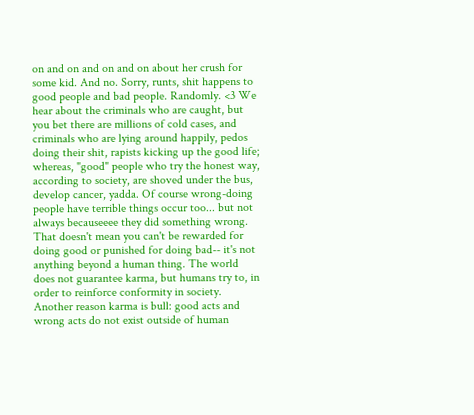on and on and on and on about her crush for some kid. And no. Sorry, runts, shit happens to good people and bad people. Randomly. <3 We hear about the criminals who are caught, but you bet there are millions of cold cases, and criminals who are lying around happily, pedos doing their shit, rapists kicking up the good life; whereas, "good" people who try the honest way, according to society, are shoved under the bus, develop cancer, yadda. Of course wrong-doing people have terrible things occur too... but not always becauseeee they did something wrong. That doesn't mean you can't be rewarded for doing good or punished for doing bad-- it's not anything beyond a human thing. The world does not guarantee karma, but humans try to, in order to reinforce conformity in society. Another reason karma is bull: good acts and wrong acts do not exist outside of human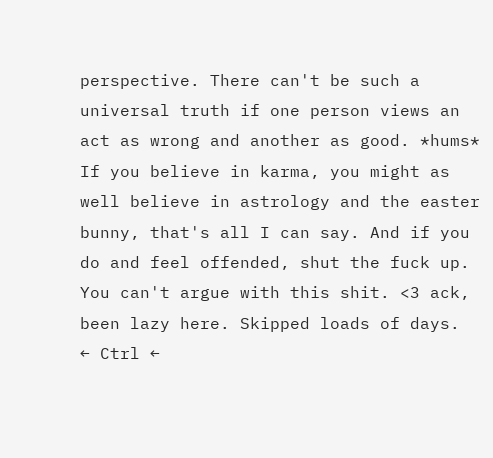perspective. There can't be such a universal truth if one person views an act as wrong and another as good. *hums* If you believe in karma, you might as well believe in astrology and the easter bunny, that's all I can say. And if you do and feel offended, shut the fuck up. You can't argue with this shit. <3 ack, been lazy here. Skipped loads of days.
← Ctrl ←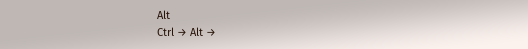Alt
Ctrl → Alt →